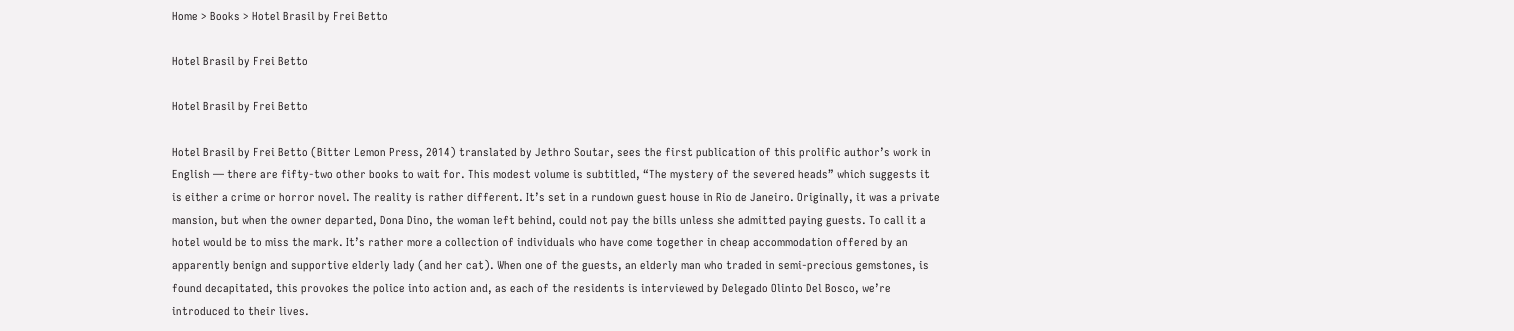Home > Books > Hotel Brasil by Frei Betto

Hotel Brasil by Frei Betto

Hotel Brasil by Frei Betto

Hotel Brasil by Frei Betto (Bitter Lemon Press, 2014) translated by Jethro Soutar, sees the first publication of this prolific author’s work in English — there are fifty-two other books to wait for. This modest volume is subtitled, “The mystery of the severed heads” which suggests it is either a crime or horror novel. The reality is rather different. It’s set in a rundown guest house in Rio de Janeiro. Originally, it was a private mansion, but when the owner departed, Dona Dino, the woman left behind, could not pay the bills unless she admitted paying guests. To call it a hotel would be to miss the mark. It’s rather more a collection of individuals who have come together in cheap accommodation offered by an apparently benign and supportive elderly lady (and her cat). When one of the guests, an elderly man who traded in semi-precious gemstones, is found decapitated, this provokes the police into action and, as each of the residents is interviewed by Delegado Olinto Del Bosco, we’re introduced to their lives.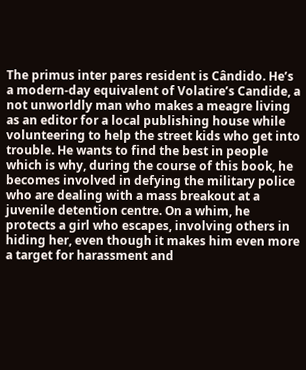The primus inter pares resident is Cândido. He’s a modern-day equivalent of Volatire’s Candide, a not unworldly man who makes a meagre living as an editor for a local publishing house while volunteering to help the street kids who get into trouble. He wants to find the best in people which is why, during the course of this book, he becomes involved in defying the military police who are dealing with a mass breakout at a juvenile detention centre. On a whim, he protects a girl who escapes, involving others in hiding her, even though it makes him even more a target for harassment and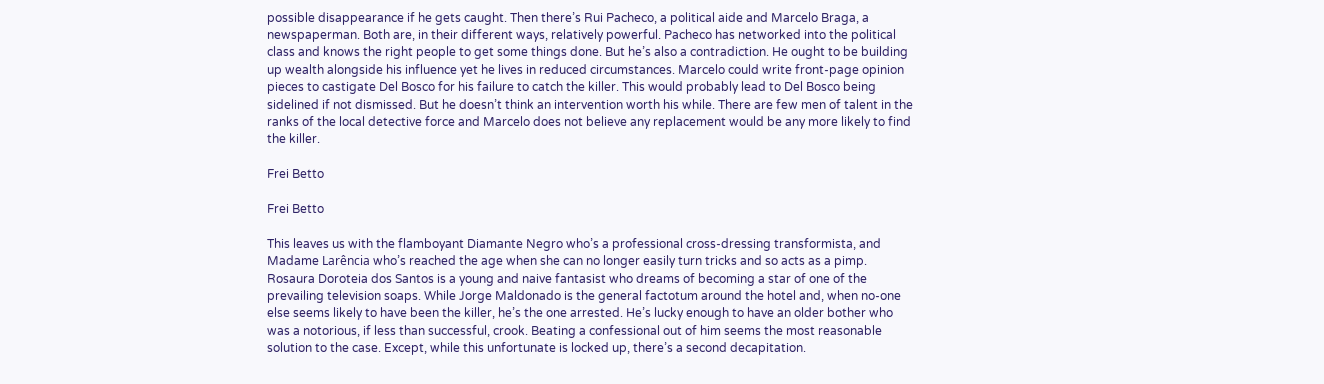possible disappearance if he gets caught. Then there’s Rui Pacheco, a political aide and Marcelo Braga, a newspaperman. Both are, in their different ways, relatively powerful. Pacheco has networked into the political class and knows the right people to get some things done. But he’s also a contradiction. He ought to be building up wealth alongside his influence yet he lives in reduced circumstances. Marcelo could write front-page opinion pieces to castigate Del Bosco for his failure to catch the killer. This would probably lead to Del Bosco being sidelined if not dismissed. But he doesn’t think an intervention worth his while. There are few men of talent in the ranks of the local detective force and Marcelo does not believe any replacement would be any more likely to find the killer.

Frei Betto

Frei Betto

This leaves us with the flamboyant Diamante Negro who’s a professional cross-dressing transformista, and Madame Larência who’s reached the age when she can no longer easily turn tricks and so acts as a pimp. Rosaura Doroteia dos Santos is a young and naive fantasist who dreams of becoming a star of one of the prevailing television soaps. While Jorge Maldonado is the general factotum around the hotel and, when no-one else seems likely to have been the killer, he’s the one arrested. He’s lucky enough to have an older bother who was a notorious, if less than successful, crook. Beating a confessional out of him seems the most reasonable solution to the case. Except, while this unfortunate is locked up, there’s a second decapitation.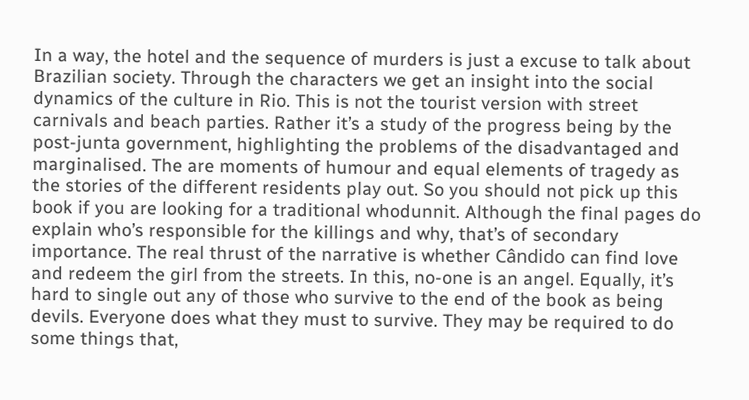In a way, the hotel and the sequence of murders is just a excuse to talk about Brazilian society. Through the characters we get an insight into the social dynamics of the culture in Rio. This is not the tourist version with street carnivals and beach parties. Rather it’s a study of the progress being by the post-junta government, highlighting the problems of the disadvantaged and marginalised. The are moments of humour and equal elements of tragedy as the stories of the different residents play out. So you should not pick up this book if you are looking for a traditional whodunnit. Although the final pages do explain who’s responsible for the killings and why, that’s of secondary importance. The real thrust of the narrative is whether Cândido can find love and redeem the girl from the streets. In this, no-one is an angel. Equally, it’s hard to single out any of those who survive to the end of the book as being devils. Everyone does what they must to survive. They may be required to do some things that,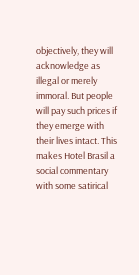objectively, they will acknowledge as illegal or merely immoral. But people will pay such prices if they emerge with their lives intact. This makes Hotel Brasil a social commentary with some satirical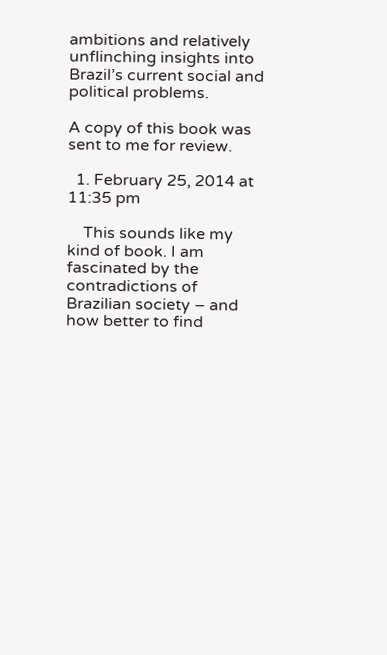ambitions and relatively unflinching insights into Brazil’s current social and political problems.

A copy of this book was sent to me for review.

  1. February 25, 2014 at 11:35 pm

    This sounds like my kind of book. I am fascinated by the contradictions of Brazilian society – and how better to find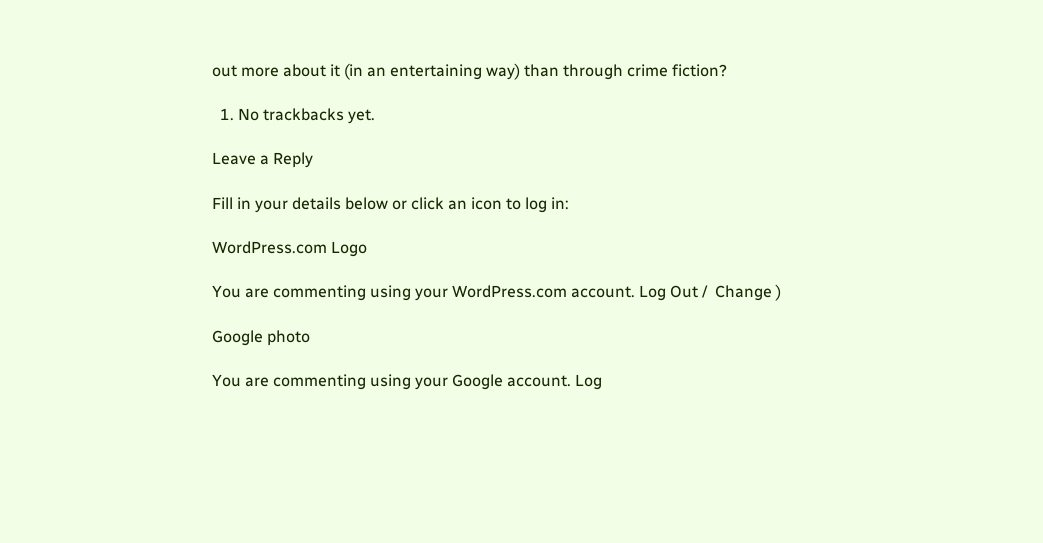out more about it (in an entertaining way) than through crime fiction?

  1. No trackbacks yet.

Leave a Reply

Fill in your details below or click an icon to log in:

WordPress.com Logo

You are commenting using your WordPress.com account. Log Out /  Change )

Google photo

You are commenting using your Google account. Log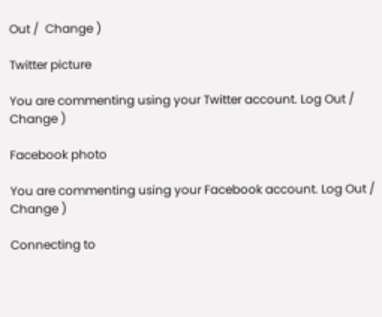Out /  Change )

Twitter picture

You are commenting using your Twitter account. Log Out /  Change )

Facebook photo

You are commenting using your Facebook account. Log Out /  Change )

Connecting to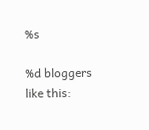%s

%d bloggers like this: